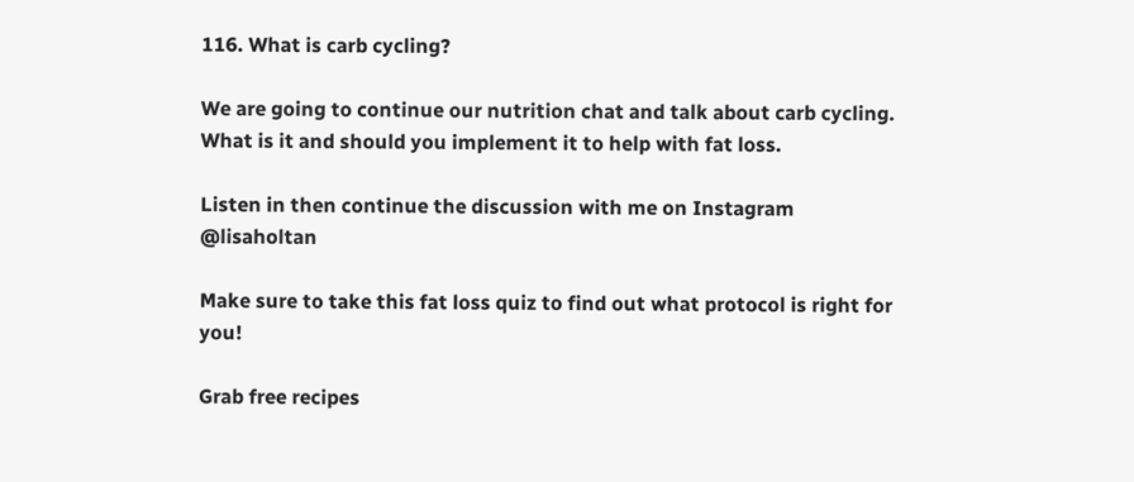116. What is carb cycling?

We are going to continue our nutrition chat and talk about carb cycling. What is it and should you implement it to help with fat loss.

Listen in then continue the discussion with me on Instagram @lisaholtan

Make sure to take this fat loss quiz to find out what protocol is right for you!

Grab free recipes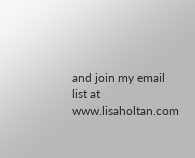and join my email list at www.lisaholtan.com